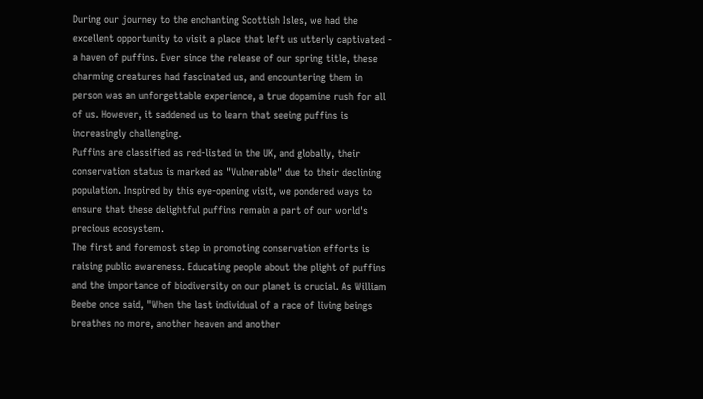During our journey to the enchanting Scottish Isles, we had the excellent opportunity to visit a place that left us utterly captivated - a haven of puffins. Ever since the release of our spring title, these charming creatures had fascinated us, and encountering them in person was an unforgettable experience, a true dopamine rush for all of us. However, it saddened us to learn that seeing puffins is increasingly challenging.
Puffins are classified as red-listed in the UK, and globally, their conservation status is marked as "Vulnerable" due to their declining population. Inspired by this eye-opening visit, we pondered ways to ensure that these delightful puffins remain a part of our world's precious ecosystem.
The first and foremost step in promoting conservation efforts is raising public awareness. Educating people about the plight of puffins and the importance of biodiversity on our planet is crucial. As William Beebe once said, "When the last individual of a race of living beings breathes no more, another heaven and another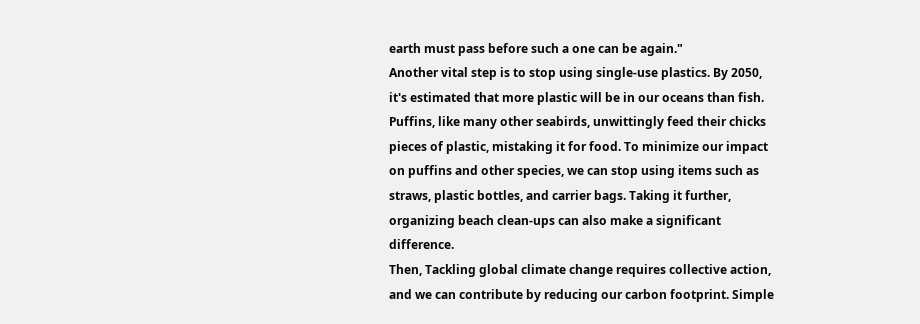earth must pass before such a one can be again."
Another vital step is to stop using single-use plastics. By 2050, it's estimated that more plastic will be in our oceans than fish. Puffins, like many other seabirds, unwittingly feed their chicks pieces of plastic, mistaking it for food. To minimize our impact on puffins and other species, we can stop using items such as straws, plastic bottles, and carrier bags. Taking it further, organizing beach clean-ups can also make a significant difference.
Then, Tackling global climate change requires collective action, and we can contribute by reducing our carbon footprint. Simple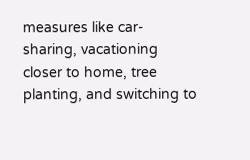measures like car-sharing, vacationing closer to home, tree planting, and switching to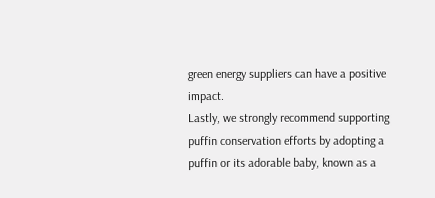green energy suppliers can have a positive impact.
Lastly, we strongly recommend supporting puffin conservation efforts by adopting a puffin or its adorable baby, known as a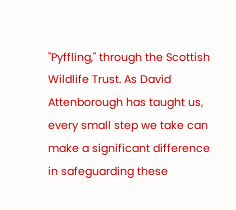"Pyffling," through the Scottish Wildlife Trust. As David Attenborough has taught us, every small step we take can make a significant difference in safeguarding these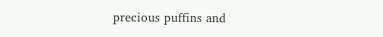precious puffins and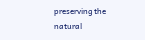preserving the natural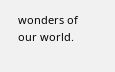wonders of our world.